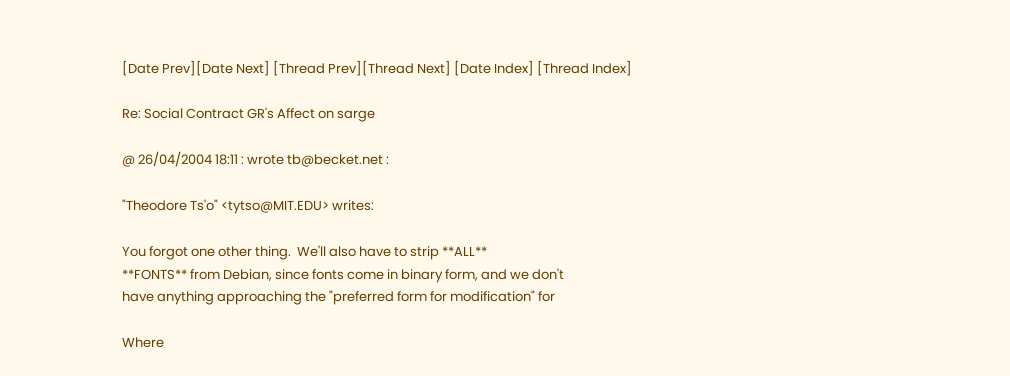[Date Prev][Date Next] [Thread Prev][Thread Next] [Date Index] [Thread Index]

Re: Social Contract GR's Affect on sarge

@ 26/04/2004 18:11 : wrote tb@becket.net :

"Theodore Ts'o" <tytso@MIT.EDU> writes:

You forgot one other thing.  We'll also have to strip **ALL**
**FONTS** from Debian, since fonts come in binary form, and we don't
have anything approaching the "preferred form for modification" for

Where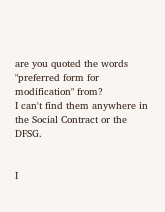are you quoted the words "preferred form for modification" from?
I can't find them anywhere in the Social Contract or the DFSG.


I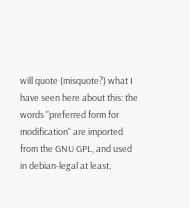will quote (misquote?) what I have seen here about this: the words "preferred form for modification" are imported from the GNU GPL, and used in debian-legal at least,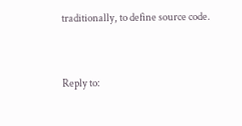traditionally, to define source code.


Reply to: